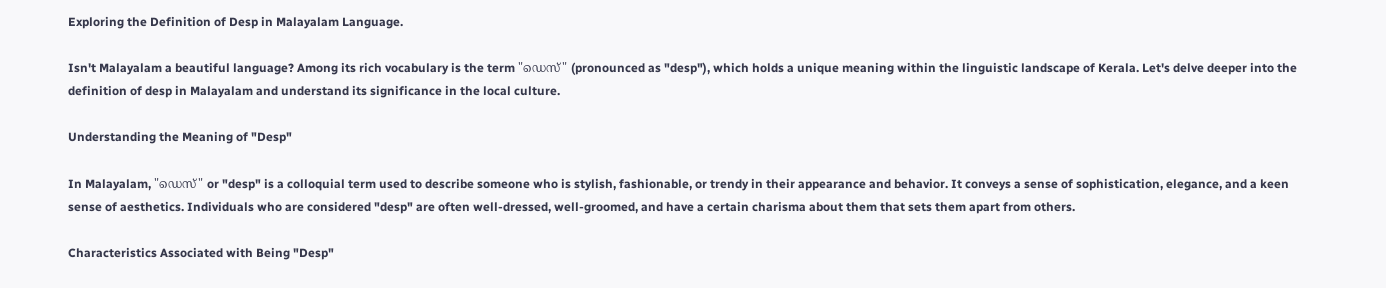Exploring the Definition of Desp in Malayalam Language.

Isn't Malayalam a beautiful language? Among its rich vocabulary is the term "ഡെസ്" (pronounced as "desp"), which holds a unique meaning within the linguistic landscape of Kerala. Let's delve deeper into the definition of desp in Malayalam and understand its significance in the local culture.

Understanding the Meaning of "Desp"

In Malayalam, "ഡെസ്" or "desp" is a colloquial term used to describe someone who is stylish, fashionable, or trendy in their appearance and behavior. It conveys a sense of sophistication, elegance, and a keen sense of aesthetics. Individuals who are considered "desp" are often well-dressed, well-groomed, and have a certain charisma about them that sets them apart from others.

Characteristics Associated with Being "Desp"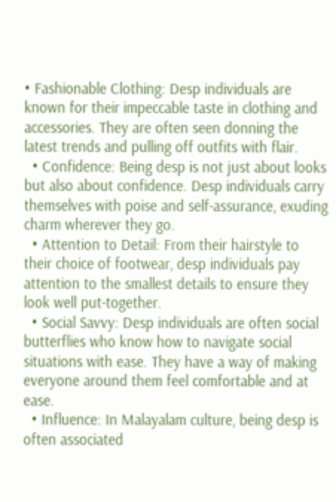• Fashionable Clothing: Desp individuals are known for their impeccable taste in clothing and accessories. They are often seen donning the latest trends and pulling off outfits with flair.
  • Confidence: Being desp is not just about looks but also about confidence. Desp individuals carry themselves with poise and self-assurance, exuding charm wherever they go.
  • Attention to Detail: From their hairstyle to their choice of footwear, desp individuals pay attention to the smallest details to ensure they look well put-together.
  • Social Savvy: Desp individuals are often social butterflies who know how to navigate social situations with ease. They have a way of making everyone around them feel comfortable and at ease.
  • Influence: In Malayalam culture, being desp is often associated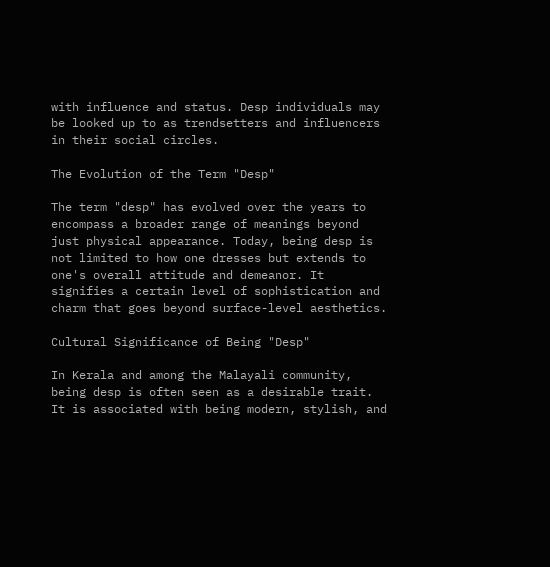with influence and status. Desp individuals may be looked up to as trendsetters and influencers in their social circles.

The Evolution of the Term "Desp"

The term "desp" has evolved over the years to encompass a broader range of meanings beyond just physical appearance. Today, being desp is not limited to how one dresses but extends to one's overall attitude and demeanor. It signifies a certain level of sophistication and charm that goes beyond surface-level aesthetics.

Cultural Significance of Being "Desp"

In Kerala and among the Malayali community, being desp is often seen as a desirable trait. It is associated with being modern, stylish, and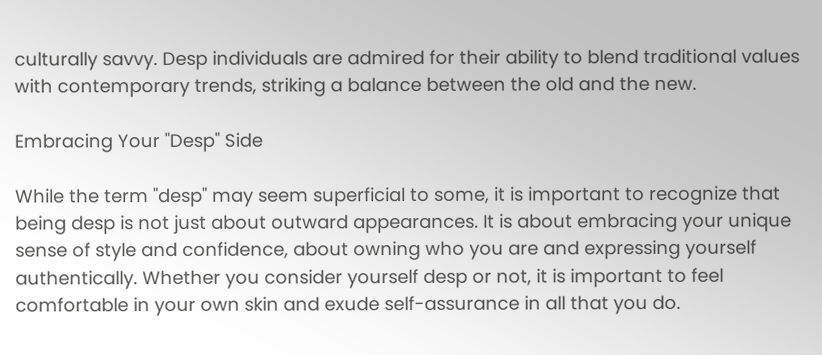culturally savvy. Desp individuals are admired for their ability to blend traditional values with contemporary trends, striking a balance between the old and the new.

Embracing Your "Desp" Side

While the term "desp" may seem superficial to some, it is important to recognize that being desp is not just about outward appearances. It is about embracing your unique sense of style and confidence, about owning who you are and expressing yourself authentically. Whether you consider yourself desp or not, it is important to feel comfortable in your own skin and exude self-assurance in all that you do.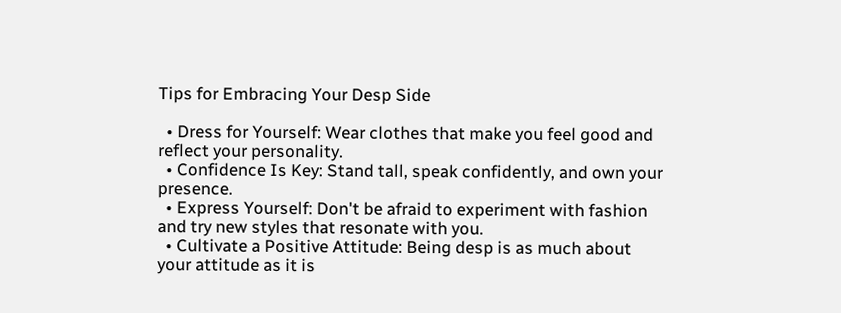Tips for Embracing Your Desp Side

  • Dress for Yourself: Wear clothes that make you feel good and reflect your personality.
  • Confidence Is Key: Stand tall, speak confidently, and own your presence.
  • Express Yourself: Don't be afraid to experiment with fashion and try new styles that resonate with you.
  • Cultivate a Positive Attitude: Being desp is as much about your attitude as it is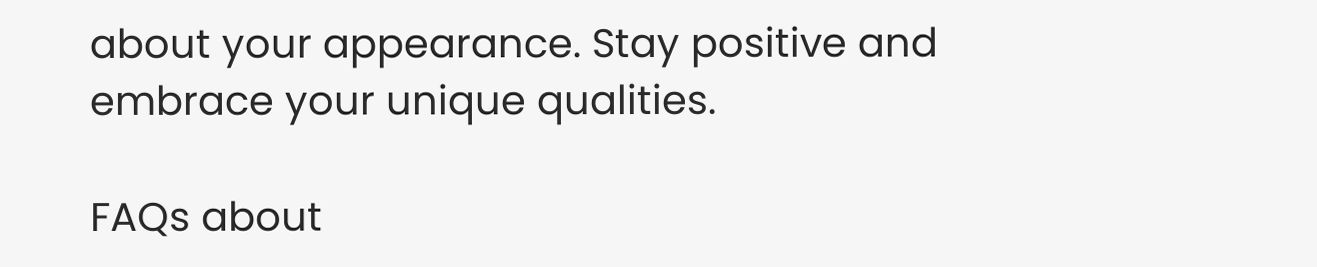about your appearance. Stay positive and embrace your unique qualities.

FAQs about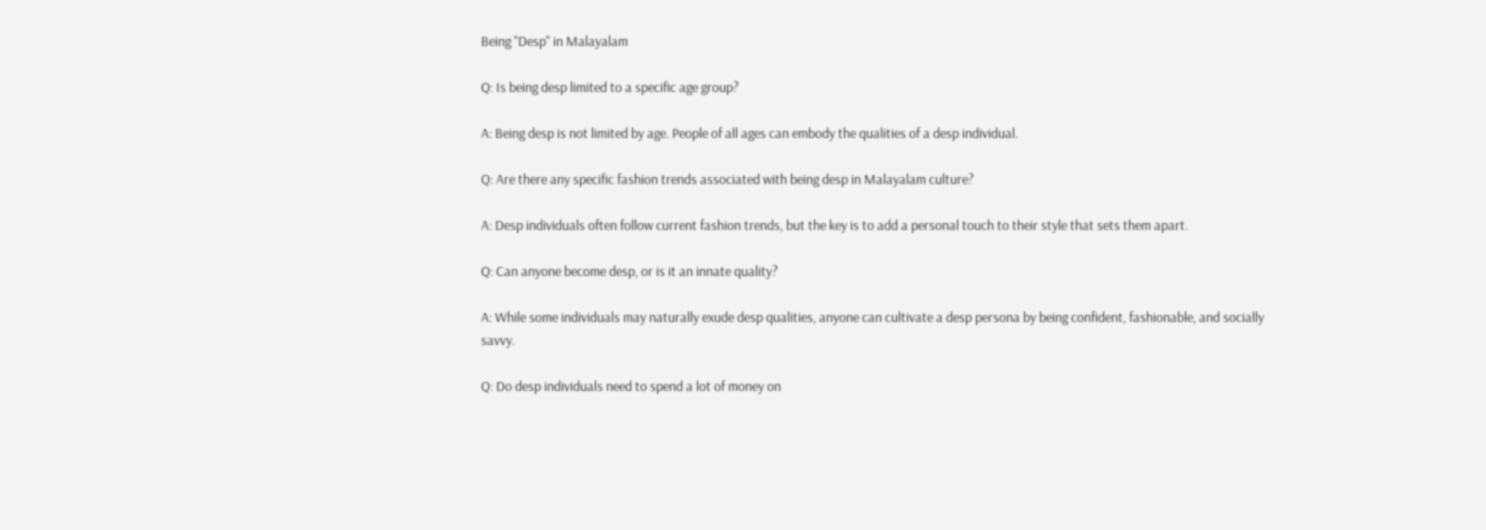Being "Desp" in Malayalam

Q: Is being desp limited to a specific age group?

A: Being desp is not limited by age. People of all ages can embody the qualities of a desp individual.

Q: Are there any specific fashion trends associated with being desp in Malayalam culture?

A: Desp individuals often follow current fashion trends, but the key is to add a personal touch to their style that sets them apart.

Q: Can anyone become desp, or is it an innate quality?

A: While some individuals may naturally exude desp qualities, anyone can cultivate a desp persona by being confident, fashionable, and socially savvy.

Q: Do desp individuals need to spend a lot of money on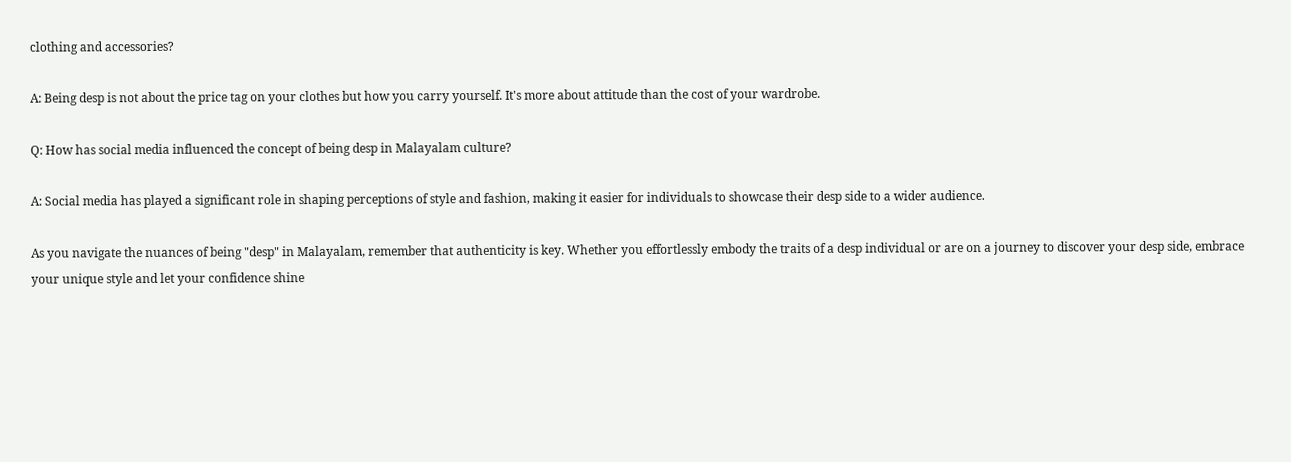clothing and accessories?

A: Being desp is not about the price tag on your clothes but how you carry yourself. It's more about attitude than the cost of your wardrobe.

Q: How has social media influenced the concept of being desp in Malayalam culture?

A: Social media has played a significant role in shaping perceptions of style and fashion, making it easier for individuals to showcase their desp side to a wider audience.

As you navigate the nuances of being "desp" in Malayalam, remember that authenticity is key. Whether you effortlessly embody the traits of a desp individual or are on a journey to discover your desp side, embrace your unique style and let your confidence shine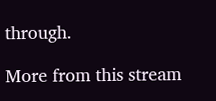through.

More from this stream